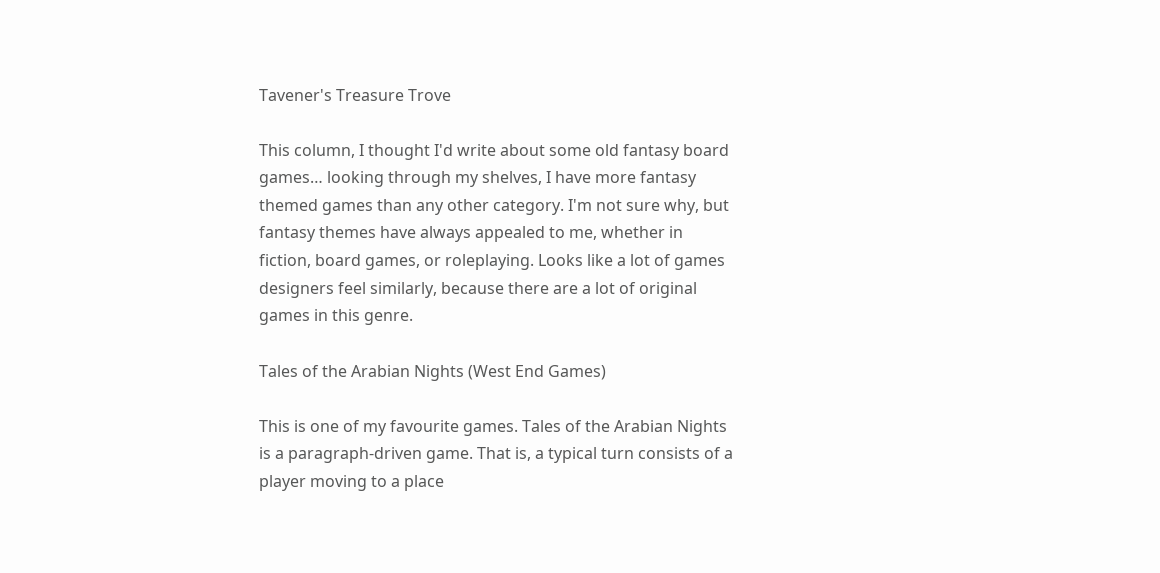Tavener's Treasure Trove

This column, I thought I'd write about some old fantasy board games… looking through my shelves, I have more fantasy themed games than any other category. I'm not sure why, but fantasy themes have always appealed to me, whether in fiction, board games, or roleplaying. Looks like a lot of games designers feel similarly, because there are a lot of original games in this genre.

Tales of the Arabian Nights (West End Games)

This is one of my favourite games. Tales of the Arabian Nights is a paragraph-driven game. That is, a typical turn consists of a player moving to a place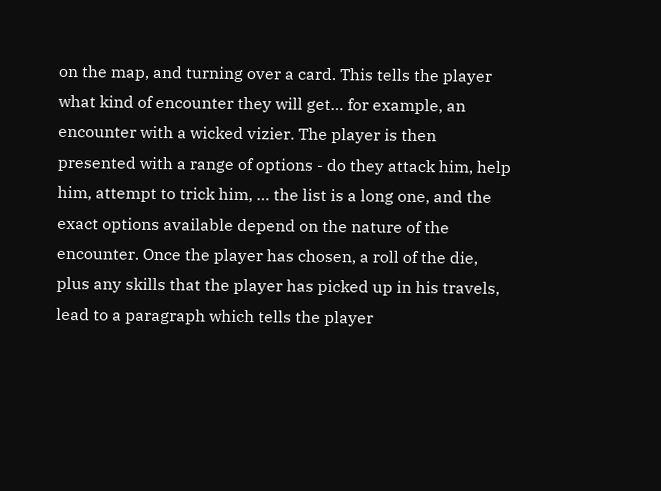on the map, and turning over a card. This tells the player what kind of encounter they will get… for example, an encounter with a wicked vizier. The player is then presented with a range of options - do they attack him, help him, attempt to trick him, … the list is a long one, and the exact options available depend on the nature of the encounter. Once the player has chosen, a roll of the die, plus any skills that the player has picked up in his travels, lead to a paragraph which tells the player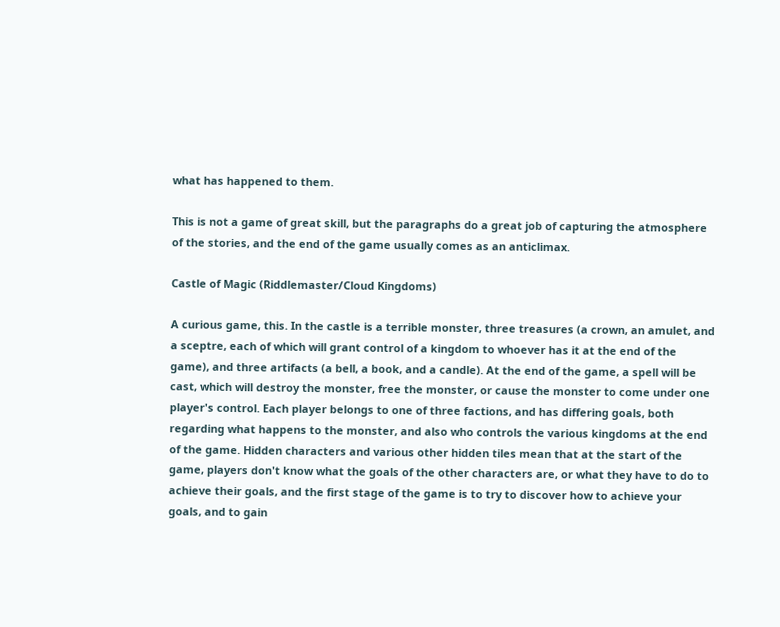what has happened to them.

This is not a game of great skill, but the paragraphs do a great job of capturing the atmosphere of the stories, and the end of the game usually comes as an anticlimax.

Castle of Magic (Riddlemaster/Cloud Kingdoms)

A curious game, this. In the castle is a terrible monster, three treasures (a crown, an amulet, and a sceptre, each of which will grant control of a kingdom to whoever has it at the end of the game), and three artifacts (a bell, a book, and a candle). At the end of the game, a spell will be cast, which will destroy the monster, free the monster, or cause the monster to come under one player's control. Each player belongs to one of three factions, and has differing goals, both regarding what happens to the monster, and also who controls the various kingdoms at the end of the game. Hidden characters and various other hidden tiles mean that at the start of the game, players don't know what the goals of the other characters are, or what they have to do to achieve their goals, and the first stage of the game is to try to discover how to achieve your goals, and to gain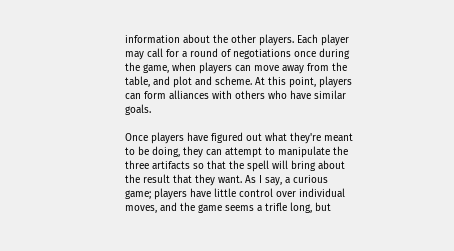information about the other players. Each player may call for a round of negotiations once during the game, when players can move away from the table, and plot and scheme. At this point, players can form alliances with others who have similar goals.

Once players have figured out what they're meant to be doing, they can attempt to manipulate the three artifacts so that the spell will bring about the result that they want. As I say, a curious game; players have little control over individual moves, and the game seems a trifle long, but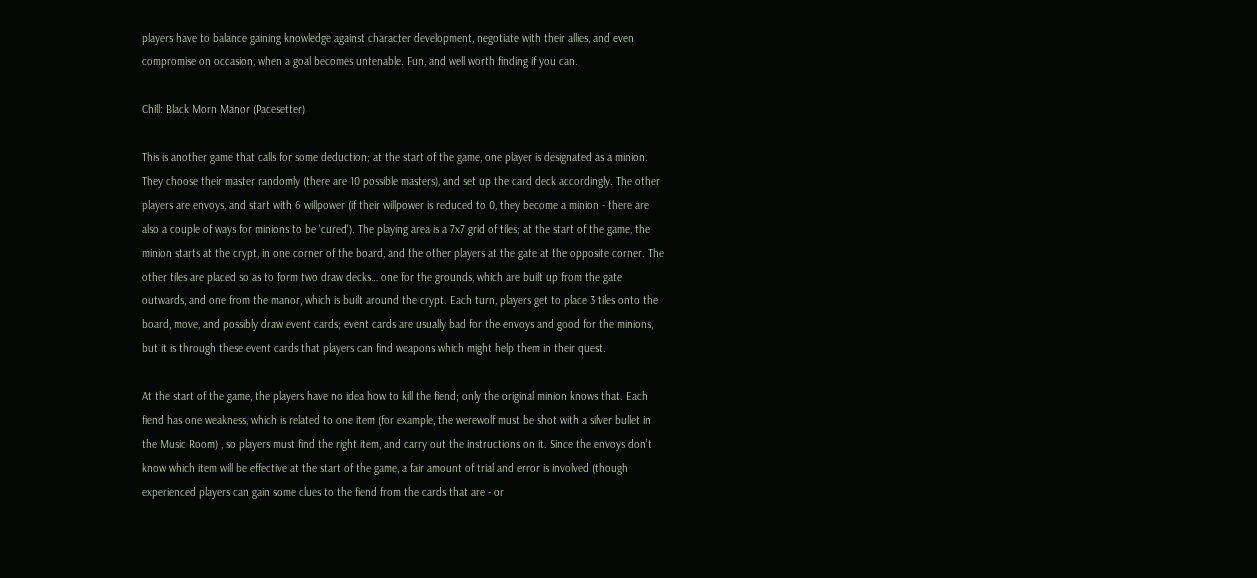players have to balance gaining knowledge against character development, negotiate with their allies, and even compromise on occasion, when a goal becomes untenable. Fun, and well worth finding if you can.

Chill: Black Morn Manor (Pacesetter)

This is another game that calls for some deduction; at the start of the game, one player is designated as a minion. They choose their master randomly (there are 10 possible masters), and set up the card deck accordingly. The other players are envoys, and start with 6 willpower (if their willpower is reduced to 0, they become a minion - there are also a couple of ways for minions to be 'cured'). The playing area is a 7x7 grid of tiles; at the start of the game, the minion starts at the crypt, in one corner of the board, and the other players at the gate at the opposite corner. The other tiles are placed so as to form two draw decks… one for the grounds, which are built up from the gate outwards, and one from the manor, which is built around the crypt. Each turn, players get to place 3 tiles onto the board, move, and possibly draw event cards; event cards are usually bad for the envoys and good for the minions, but it is through these event cards that players can find weapons which might help them in their quest.

At the start of the game, the players have no idea how to kill the fiend; only the original minion knows that. Each fiend has one weakness, which is related to one item (for example, the werewolf must be shot with a silver bullet in the Music Room) , so players must find the right item, and carry out the instructions on it. Since the envoys don't know which item will be effective at the start of the game, a fair amount of trial and error is involved (though experienced players can gain some clues to the fiend from the cards that are - or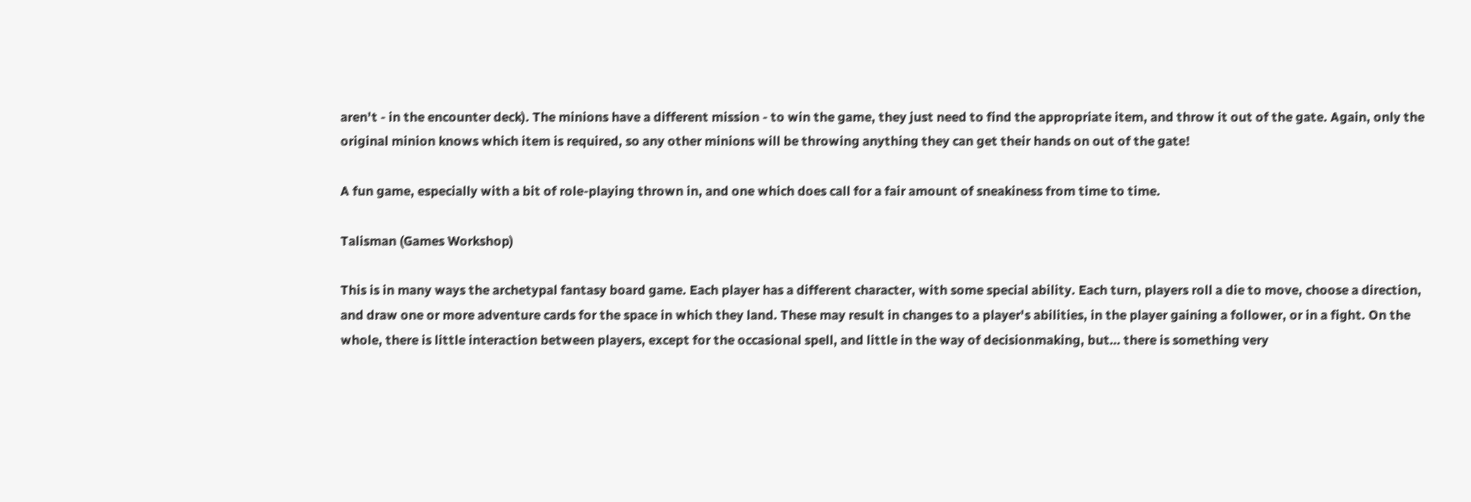aren't - in the encounter deck). The minions have a different mission - to win the game, they just need to find the appropriate item, and throw it out of the gate. Again, only the original minion knows which item is required, so any other minions will be throwing anything they can get their hands on out of the gate!

A fun game, especially with a bit of role-playing thrown in, and one which does call for a fair amount of sneakiness from time to time.

Talisman (Games Workshop)

This is in many ways the archetypal fantasy board game. Each player has a different character, with some special ability. Each turn, players roll a die to move, choose a direction, and draw one or more adventure cards for the space in which they land. These may result in changes to a player's abilities, in the player gaining a follower, or in a fight. On the whole, there is little interaction between players, except for the occasional spell, and little in the way of decisionmaking, but… there is something very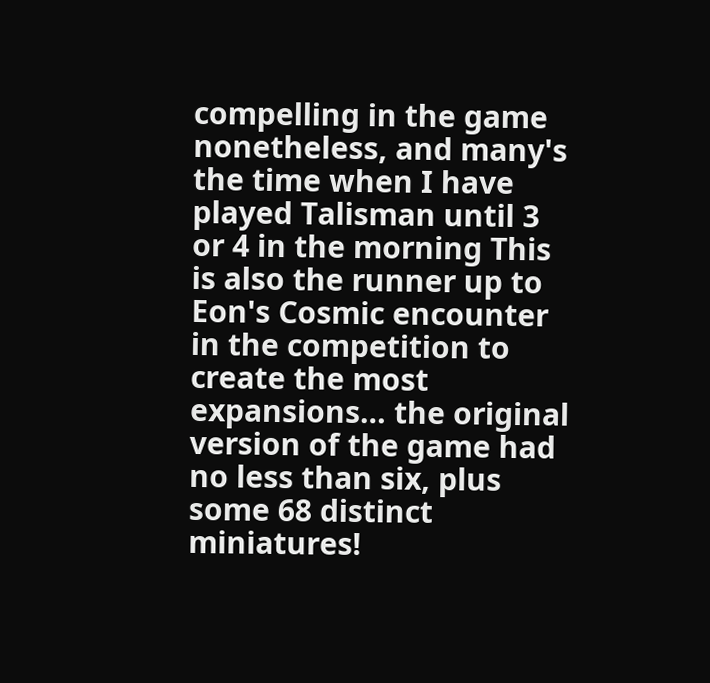compelling in the game nonetheless, and many's the time when I have played Talisman until 3 or 4 in the morning This is also the runner up to Eon's Cosmic encounter in the competition to create the most expansions… the original version of the game had no less than six, plus some 68 distinct miniatures!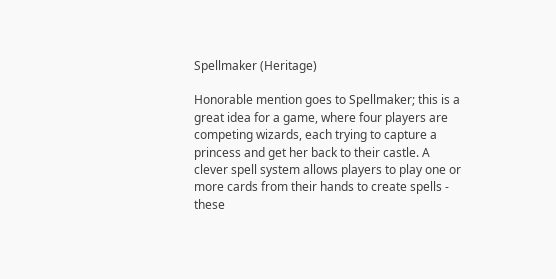Spellmaker (Heritage)

Honorable mention goes to Spellmaker; this is a great idea for a game, where four players are competing wizards, each trying to capture a princess and get her back to their castle. A clever spell system allows players to play one or more cards from their hands to create spells - these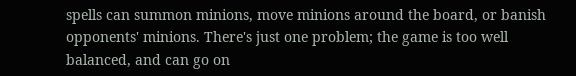spells can summon minions, move minions around the board, or banish opponents' minions. There's just one problem; the game is too well balanced, and can go on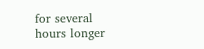for several hours longer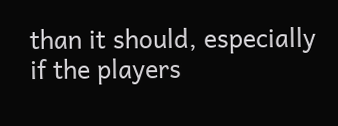than it should, especially if the players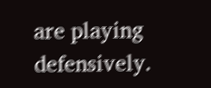are playing defensively.